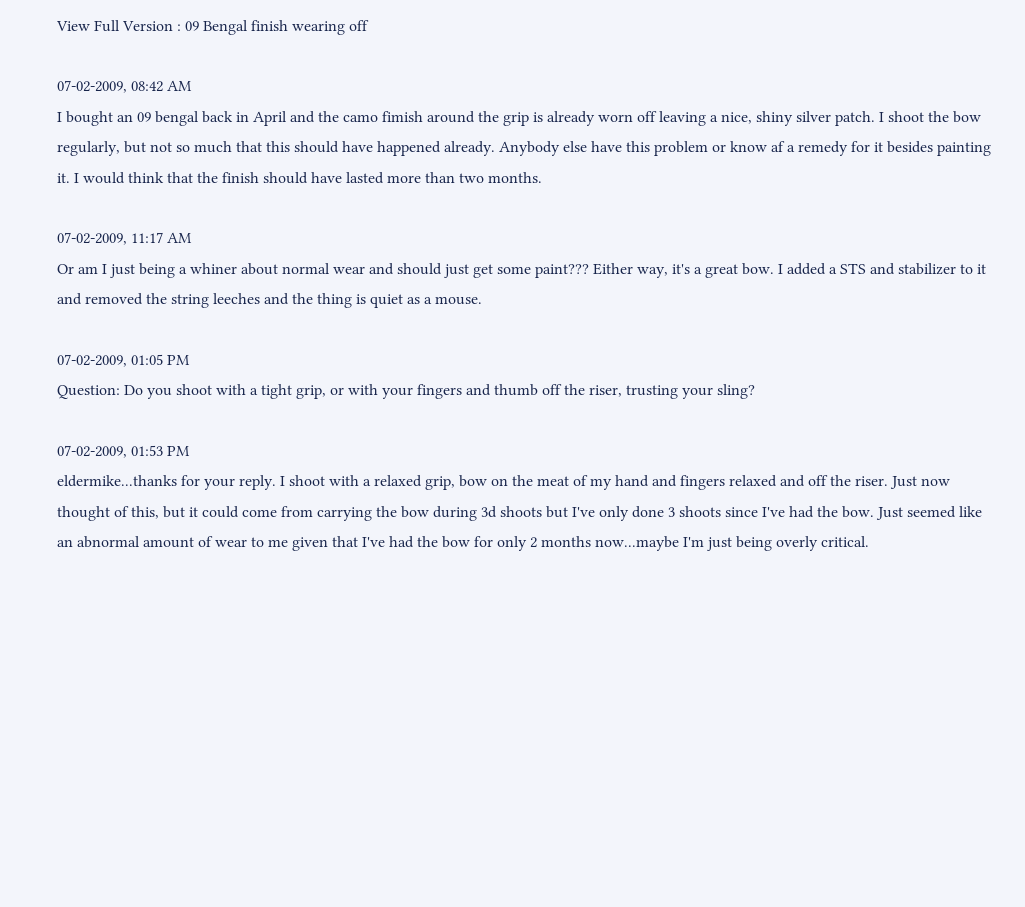View Full Version : 09 Bengal finish wearing off

07-02-2009, 08:42 AM
I bought an 09 bengal back in April and the camo fimish around the grip is already worn off leaving a nice, shiny silver patch. I shoot the bow regularly, but not so much that this should have happened already. Anybody else have this problem or know af a remedy for it besides painting it. I would think that the finish should have lasted more than two months.

07-02-2009, 11:17 AM
Or am I just being a whiner about normal wear and should just get some paint??? Either way, it's a great bow. I added a STS and stabilizer to it and removed the string leeches and the thing is quiet as a mouse.

07-02-2009, 01:05 PM
Question: Do you shoot with a tight grip, or with your fingers and thumb off the riser, trusting your sling?

07-02-2009, 01:53 PM
eldermike...thanks for your reply. I shoot with a relaxed grip, bow on the meat of my hand and fingers relaxed and off the riser. Just now thought of this, but it could come from carrying the bow during 3d shoots but I've only done 3 shoots since I've had the bow. Just seemed like an abnormal amount of wear to me given that I've had the bow for only 2 months now...maybe I'm just being overly critical.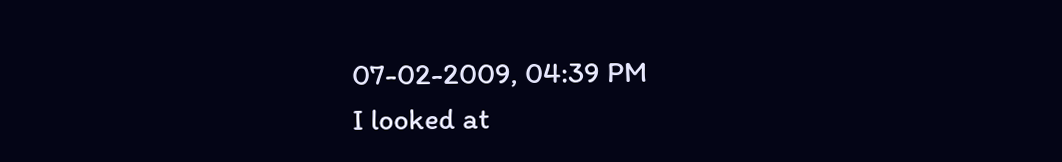07-02-2009, 04:39 PM
I looked at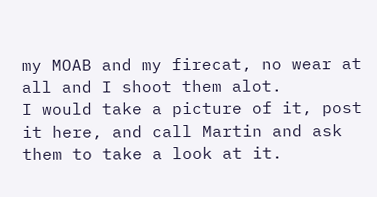my MOAB and my firecat, no wear at all and I shoot them alot.
I would take a picture of it, post it here, and call Martin and ask them to take a look at it.